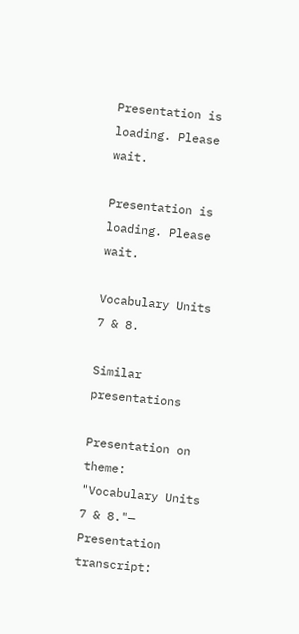Presentation is loading. Please wait.

Presentation is loading. Please wait.

Vocabulary Units 7 & 8.

Similar presentations

Presentation on theme: "Vocabulary Units 7 & 8."— Presentation transcript: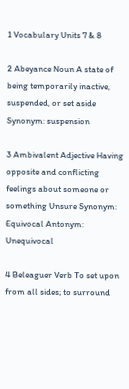1 Vocabulary Units 7 & 8

2 Abeyance Noun A state of being temporarily inactive, suspended, or set aside Synonym: suspension

3 Ambivalent Adjective Having opposite and conflicting feelings about someone or something Unsure Synonym: Equivocal Antonym: Unequivocal

4 Beleaguer Verb To set upon from all sides; to surround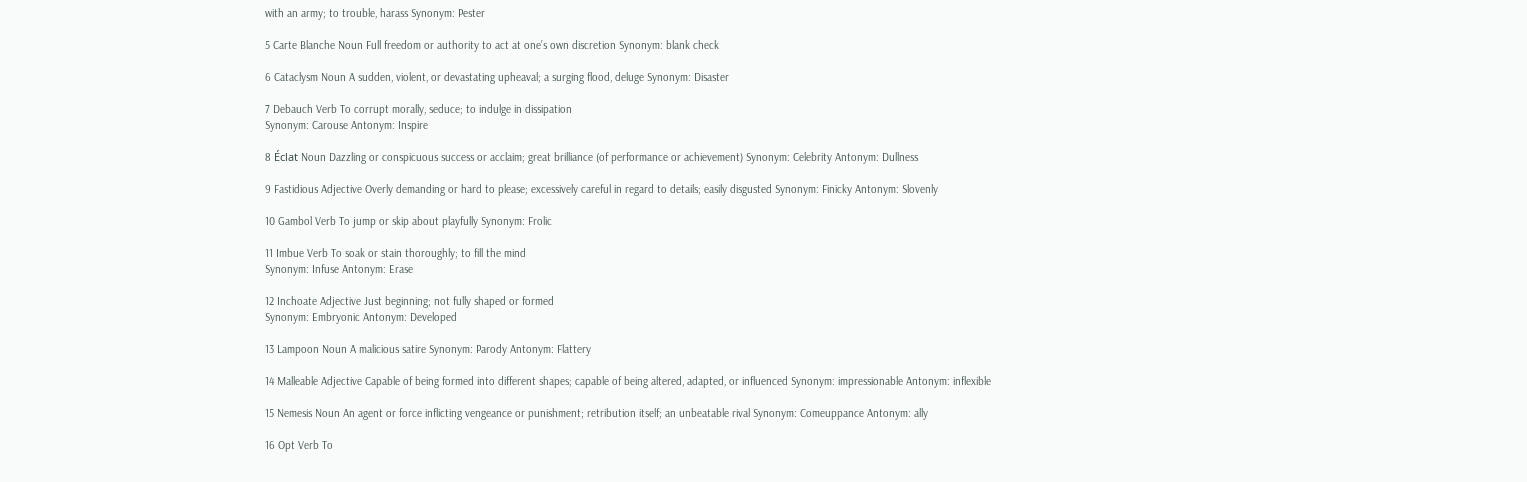with an army; to trouble, harass Synonym: Pester

5 Carte Blanche Noun Full freedom or authority to act at one’s own discretion Synonym: blank check

6 Cataclysm Noun A sudden, violent, or devastating upheaval; a surging flood, deluge Synonym: Disaster

7 Debauch Verb To corrupt morally, seduce; to indulge in dissipation
Synonym: Carouse Antonym: Inspire

8 Éclat Noun Dazzling or conspicuous success or acclaim; great brilliance (of performance or achievement) Synonym: Celebrity Antonym: Dullness

9 Fastidious Adjective Overly demanding or hard to please; excessively careful in regard to details; easily disgusted Synonym: Finicky Antonym: Slovenly

10 Gambol Verb To jump or skip about playfully Synonym: Frolic

11 Imbue Verb To soak or stain thoroughly; to fill the mind
Synonym: Infuse Antonym: Erase

12 Inchoate Adjective Just beginning; not fully shaped or formed
Synonym: Embryonic Antonym: Developed

13 Lampoon Noun A malicious satire Synonym: Parody Antonym: Flattery

14 Malleable Adjective Capable of being formed into different shapes; capable of being altered, adapted, or influenced Synonym: impressionable Antonym: inflexible

15 Nemesis Noun An agent or force inflicting vengeance or punishment; retribution itself; an unbeatable rival Synonym: Comeuppance Antonym: ally

16 Opt Verb To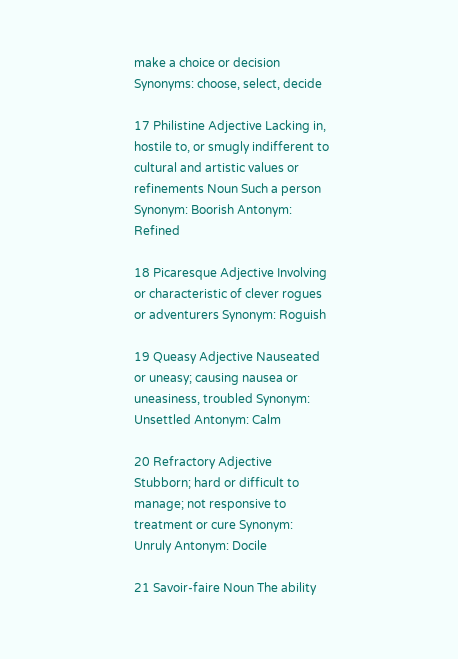make a choice or decision Synonyms: choose, select, decide

17 Philistine Adjective Lacking in, hostile to, or smugly indifferent to cultural and artistic values or refinements Noun Such a person Synonym: Boorish Antonym: Refined

18 Picaresque Adjective Involving or characteristic of clever rogues or adventurers Synonym: Roguish

19 Queasy Adjective Nauseated or uneasy; causing nausea or uneasiness, troubled Synonym: Unsettled Antonym: Calm

20 Refractory Adjective Stubborn; hard or difficult to manage; not responsive to treatment or cure Synonym: Unruly Antonym: Docile

21 Savoir-faire Noun The ability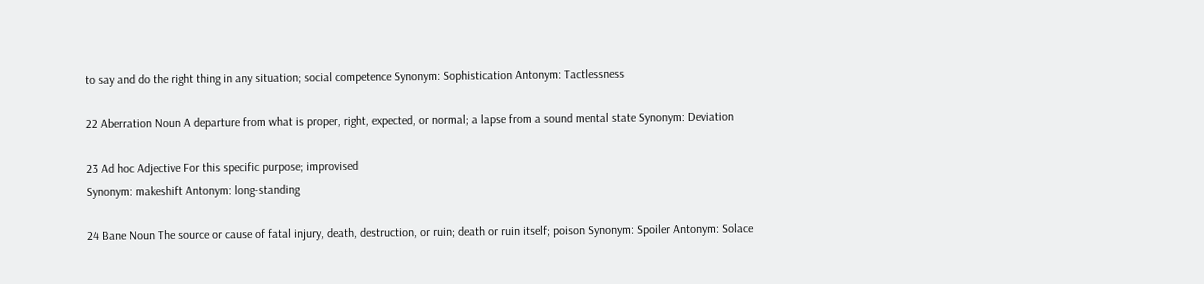to say and do the right thing in any situation; social competence Synonym: Sophistication Antonym: Tactlessness

22 Aberration Noun A departure from what is proper, right, expected, or normal; a lapse from a sound mental state Synonym: Deviation

23 Ad hoc Adjective For this specific purpose; improvised
Synonym: makeshift Antonym: long-standing

24 Bane Noun The source or cause of fatal injury, death, destruction, or ruin; death or ruin itself; poison Synonym: Spoiler Antonym: Solace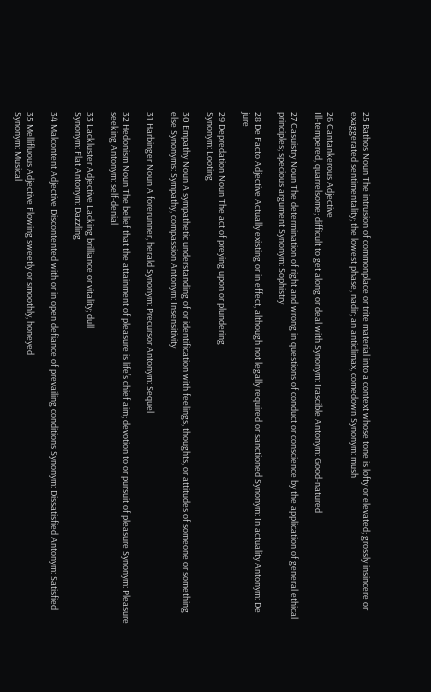25 Bathos Noun The intrusion of commonplace or trite material into a context whose tone is lofty or elevated; grossly insincere or exaggerated sentimentality; the lowest phase, nadir; an anticlimax, comedown Synonym: mush

26 Cantankerous Adjective
Ill-tempered, quarrelsome; difficult to get along or deal with Synonym: Irascible Antonym: Good-natured

27 Casuistry Noun The determination of right and wrong in questions of conduct or conscience by the application of general ethical principles; specious argument Synonym: Sophistry

28 De Facto Adjective Actually existing or in effect, although not legally required or sanctioned Synonym: In actuality Antonym: De jure

29 Depredation Noun The act of preying upon or plundering
Synonym: Looting

30 Empathy Noun A sympathetic understanding of or identification with feelings, thoughts, or attitudes of someone or something else Synonyms: Sympathy, compassion Antonym: Insensitivity

31 Harbinger Noun A forerunner, herald Synonym: Precursor Antonym: Sequel

32 Hedonism Noun The belief that the attainment of pleasure is life’s chief aim; devotion to or pursuit of pleasure Synonym: Pleasure seeking Antonym: self-denial

33 Lackluster Adjective Lacking brilliance or vitality; dull
Synonym: Flat Antonym: Dazzling

34 Malcontent Adjective Discontented with or in open defiance of prevailing conditions Synonym: Dissatisfied Antonym: Satisfied

35 Mellifluous Adjective Flowing sweetly or smoothly, honeyed
Synonym: Musical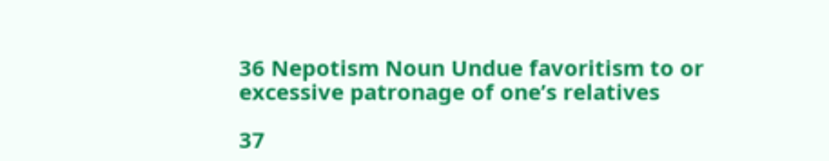36 Nepotism Noun Undue favoritism to or excessive patronage of one’s relatives

37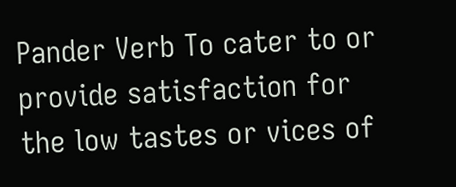Pander Verb To cater to or provide satisfaction for the low tastes or vices of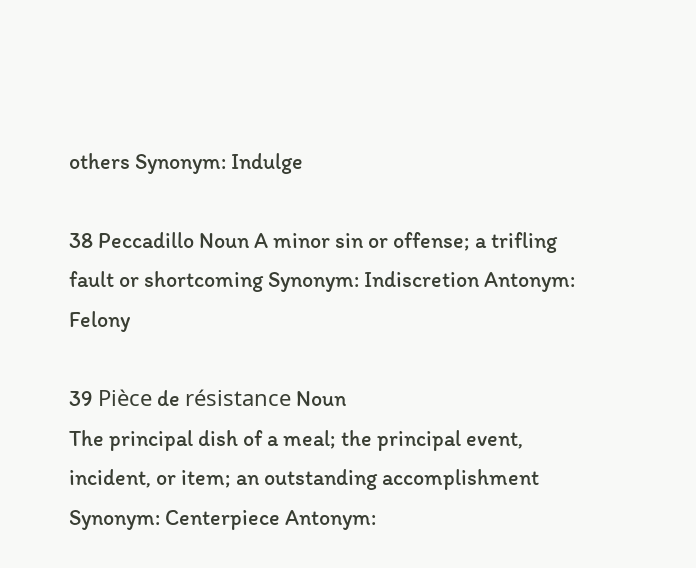others Synonym: Indulge

38 Peccadillo Noun A minor sin or offense; a trifling fault or shortcoming Synonym: Indiscretion Antonym: Felony

39 Pièce de résistance Noun
The principal dish of a meal; the principal event, incident, or item; an outstanding accomplishment Synonym: Centerpiece Antonym: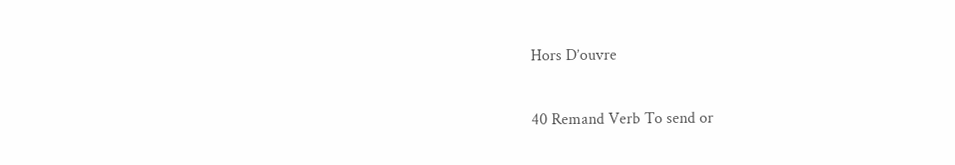Hors D’ouvre

40 Remand Verb To send or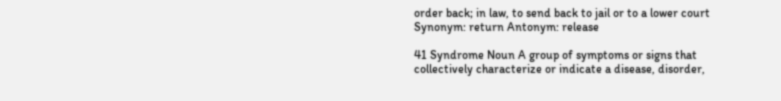order back; in law, to send back to jail or to a lower court Synonym: return Antonym: release

41 Syndrome Noun A group of symptoms or signs that collectively characterize or indicate a disease, disorder,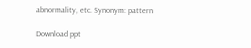abnormality, etc. Synonym: pattern

Download ppt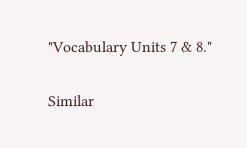"Vocabulary Units 7 & 8."

Similar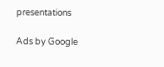presentations

Ads by Google